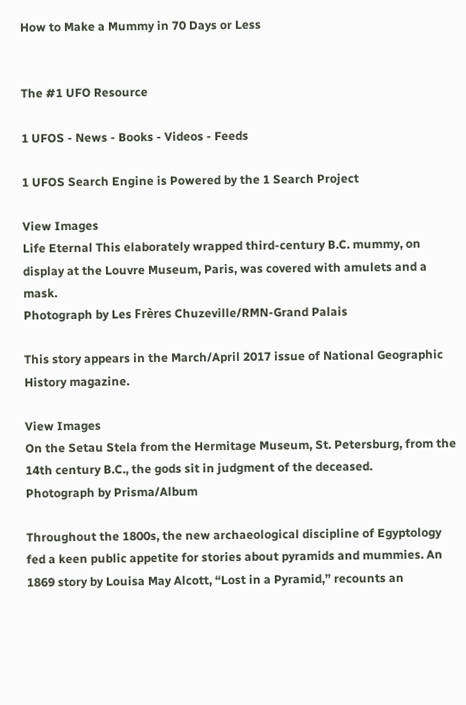How to Make a Mummy in 70 Days or Less


The #1 UFO Resource

1 UFOS - News - Books - Videos - Feeds

1 UFOS Search Engine is Powered by the 1 Search Project

View Images
Life Eternal This elaborately wrapped third-century B.C. mummy, on display at the Louvre Museum, Paris, was covered with amulets and a mask.
Photograph by Les Frères Chuzeville/RMN-Grand Palais

This story appears in the March/April 2017 issue of National Geographic History magazine.

View Images
On the Setau Stela from the Hermitage Museum, St. Petersburg, from the 14th century B.C., the gods sit in judgment of the deceased.
Photograph by Prisma/Album

Throughout the 1800s, the new archaeological discipline of Egyptology fed a keen public appetite for stories about pyramids and mummies. An 1869 story by Louisa May Alcott, “Lost in a Pyramid,” recounts an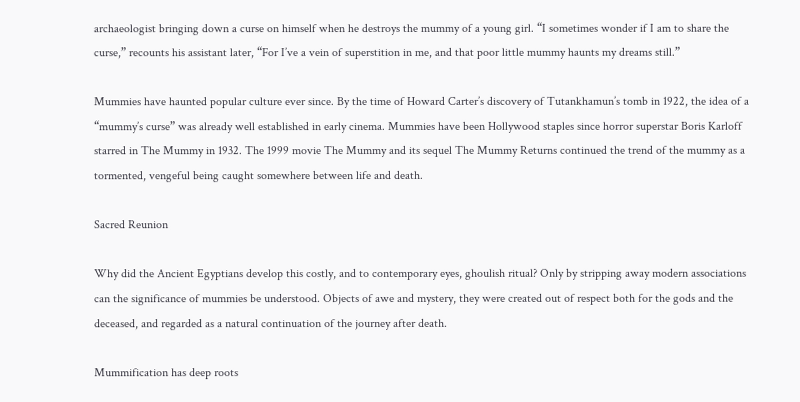archaeologist bringing down a curse on himself when he destroys the mummy of a young girl. “I sometimes wonder if I am to share the curse,” recounts his assistant later, “For I’ve a vein of superstition in me, and that poor little mummy haunts my dreams still.”

Mummies have haunted popular culture ever since. By the time of Howard Carter’s discovery of Tutankhamun’s tomb in 1922, the idea of a “mummy’s curse” was already well established in early cinema. Mummies have been Hollywood staples since horror superstar Boris Karloff starred in The Mummy in 1932. The 1999 movie The Mummy and its sequel The Mummy Returns continued the trend of the mummy as a tormented, vengeful being caught somewhere between life and death.

Sacred Reunion

Why did the Ancient Egyptians develop this costly, and to contemporary eyes, ghoulish ritual? Only by stripping away modern associations can the significance of mummies be understood. Objects of awe and mystery, they were created out of respect both for the gods and the deceased, and regarded as a natural continuation of the journey after death.

Mummification has deep roots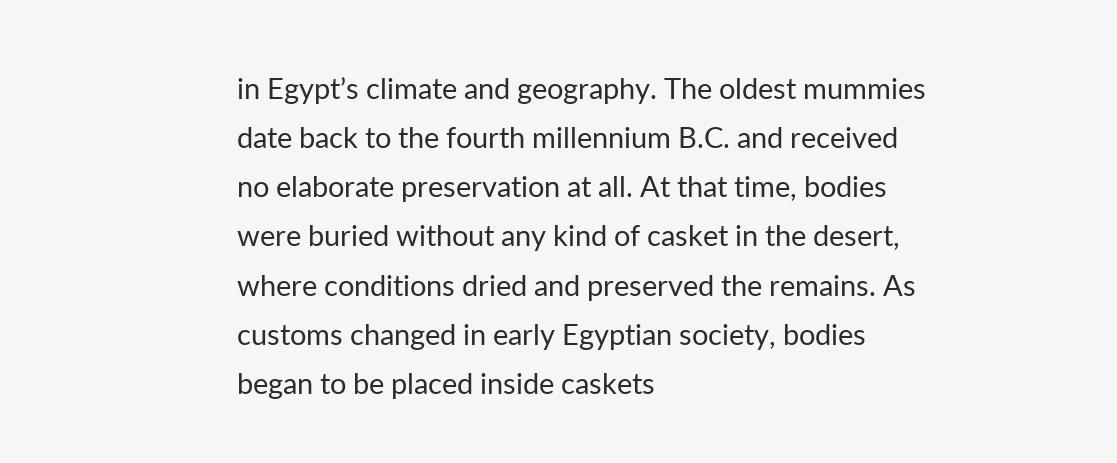in Egypt’s climate and geography. The oldest mummies date back to the fourth millennium B.C. and received no elaborate preservation at all. At that time, bodies were buried without any kind of casket in the desert, where conditions dried and preserved the remains. As customs changed in early Egyptian society, bodies began to be placed inside caskets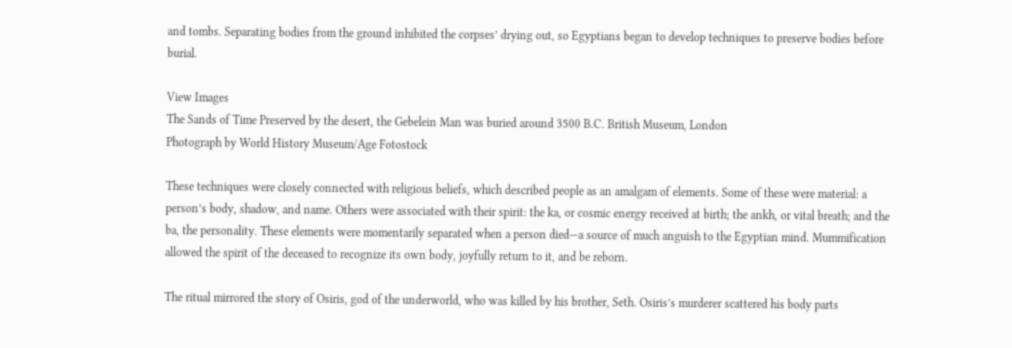and tombs. Separating bodies from the ground inhibited the corpses’ drying out, so Egyptians began to develop techniques to preserve bodies before burial.

View Images
The Sands of Time Preserved by the desert, the Gebelein Man was buried around 3500 B.C. British Museum, London
Photograph by World History Museum/Age Fotostock

These techniques were closely connected with religious beliefs, which described people as an amalgam of elements. Some of these were material: a person’s body, shadow, and name. Others were associated with their spirit: the ka, or cosmic energy received at birth; the ankh, or vital breath; and the ba, the personality. These elements were momentarily separated when a person died—a source of much anguish to the Egyptian mind. Mummification allowed the spirit of the deceased to recognize its own body, joyfully return to it, and be reborn.

The ritual mirrored the story of Osiris, god of the underworld, who was killed by his brother, Seth. Osiris’s murderer scattered his body parts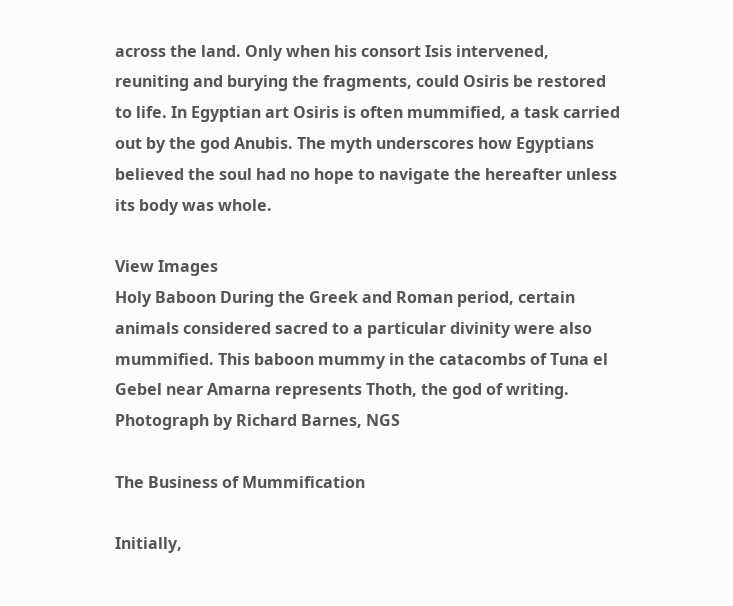across the land. Only when his consort Isis intervened, reuniting and burying the fragments, could Osiris be restored to life. In Egyptian art Osiris is often mummified, a task carried out by the god Anubis. The myth underscores how Egyptians believed the soul had no hope to navigate the hereafter unless its body was whole.

View Images
Holy Baboon During the Greek and Roman period, certain animals considered sacred to a particular divinity were also mummified. This baboon mummy in the catacombs of Tuna el Gebel near Amarna represents Thoth, the god of writing.
Photograph by Richard Barnes, NGS

The Business of Mummification

Initially,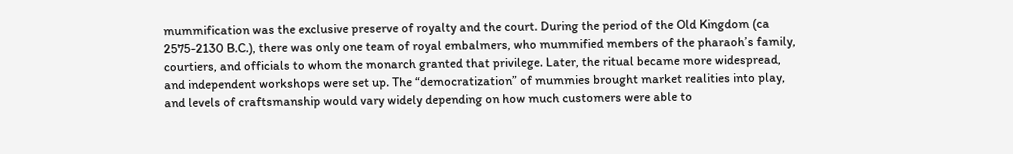mummification was the exclusive preserve of royalty and the court. During the period of the Old Kingdom (ca 2575-2130 B.C.), there was only one team of royal embalmers, who mummified members of the pharaoh’s family, courtiers, and officials to whom the monarch granted that privilege. Later, the ritual became more widespread, and independent workshops were set up. The “democratization” of mummies brought market realities into play, and levels of craftsmanship would vary widely depending on how much customers were able to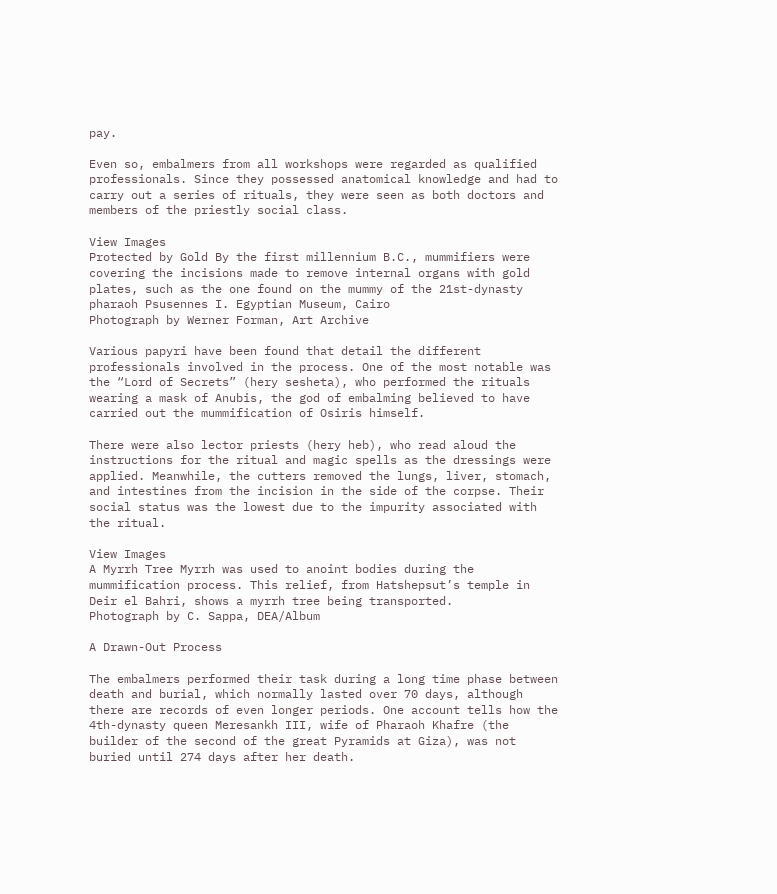pay.

Even so, embalmers from all workshops were regarded as qualified professionals. Since they possessed anatomical knowledge and had to carry out a series of rituals, they were seen as both doctors and members of the priestly social class.

View Images
Protected by Gold By the first millennium B.C., mummifiers were covering the incisions made to remove internal organs with gold plates, such as the one found on the mummy of the 21st-dynasty pharaoh Psusennes I. Egyptian Museum, Cairo
Photograph by Werner Forman, Art Archive

Various papyri have been found that detail the different professionals involved in the process. One of the most notable was the “Lord of Secrets” (hery sesheta), who performed the rituals wearing a mask of Anubis, the god of embalming believed to have carried out the mummification of Osiris himself.

There were also lector priests (hery heb), who read aloud the instructions for the ritual and magic spells as the dressings were applied. Meanwhile, the cutters removed the lungs, liver, stomach, and intestines from the incision in the side of the corpse. Their social status was the lowest due to the impurity associated with the ritual.

View Images
A Myrrh Tree Myrrh was used to anoint bodies during the mummification process. This relief, from Hatshepsut’s temple in Deir el Bahri, shows a myrrh tree being transported.
Photograph by C. Sappa, DEA/Album

A Drawn-Out Process

The embalmers performed their task during a long time phase between death and burial, which normally lasted over 70 days, although there are records of even longer periods. One account tells how the 4th-dynasty queen Meresankh III, wife of Pharaoh Khafre (the builder of the second of the great Pyramids at Giza), was not buried until 274 days after her death.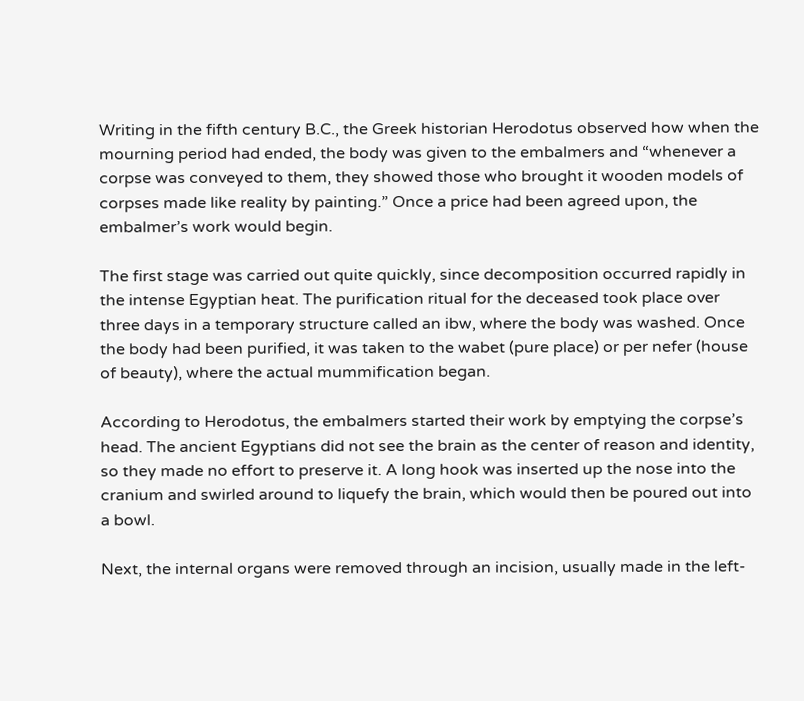Writing in the fifth century B.C., the Greek historian Herodotus observed how when the mourning period had ended, the body was given to the embalmers and “whenever a corpse was conveyed to them, they showed those who brought it wooden models of corpses made like reality by painting.” Once a price had been agreed upon, the embalmer’s work would begin.

The first stage was carried out quite quickly, since decomposition occurred rapidly in the intense Egyptian heat. The purification ritual for the deceased took place over three days in a temporary structure called an ibw, where the body was washed. Once the body had been purified, it was taken to the wabet (pure place) or per nefer (house of beauty), where the actual mummification began.

According to Herodotus, the embalmers started their work by emptying the corpse’s head. The ancient Egyptians did not see the brain as the center of reason and identity, so they made no effort to preserve it. A long hook was inserted up the nose into the cranium and swirled around to liquefy the brain, which would then be poured out into a bowl.

Next, the internal organs were removed through an incision, usually made in the left-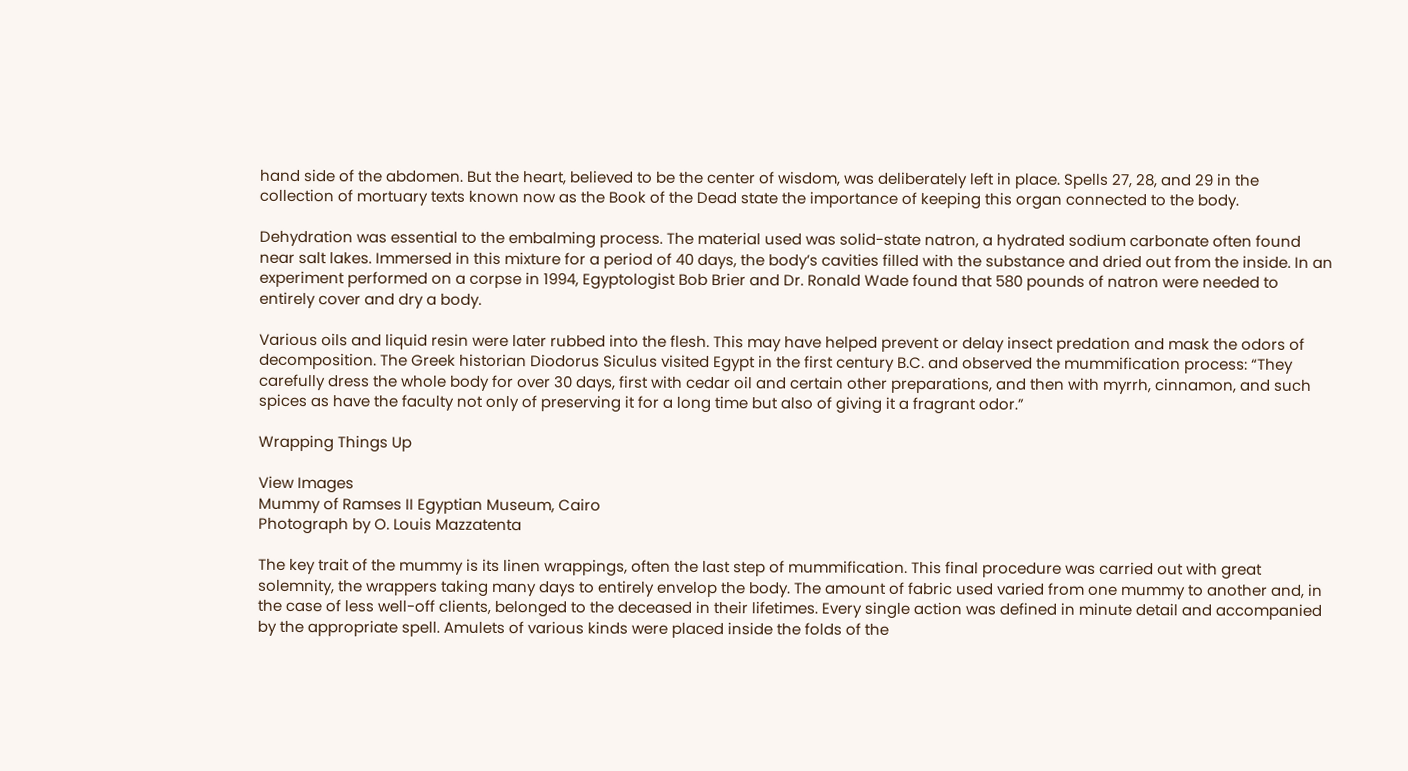hand side of the abdomen. But the heart, believed to be the center of wisdom, was deliberately left in place. Spells 27, 28, and 29 in the collection of mortuary texts known now as the Book of the Dead state the importance of keeping this organ connected to the body.

Dehydration was essential to the embalming process. The material used was solid-state natron, a hydrated sodium carbonate often found near salt lakes. Immersed in this mixture for a period of 40 days, the body’s cavities filled with the substance and dried out from the inside. In an experiment performed on a corpse in 1994, Egyptologist Bob Brier and Dr. Ronald Wade found that 580 pounds of natron were needed to entirely cover and dry a body.

Various oils and liquid resin were later rubbed into the flesh. This may have helped prevent or delay insect predation and mask the odors of decomposition. The Greek historian Diodorus Siculus visited Egypt in the first century B.C. and observed the mummification process: “They carefully dress the whole body for over 30 days, first with cedar oil and certain other preparations, and then with myrrh, cinnamon, and such spices as have the faculty not only of preserving it for a long time but also of giving it a fragrant odor.”

Wrapping Things Up

View Images
Mummy of Ramses II Egyptian Museum, Cairo
Photograph by O. Louis Mazzatenta

The key trait of the mummy is its linen wrappings, often the last step of mummification. This final procedure was carried out with great solemnity, the wrappers taking many days to entirely envelop the body. The amount of fabric used varied from one mummy to another and, in the case of less well-off clients, belonged to the deceased in their lifetimes. Every single action was defined in minute detail and accompanied by the appropriate spell. Amulets of various kinds were placed inside the folds of the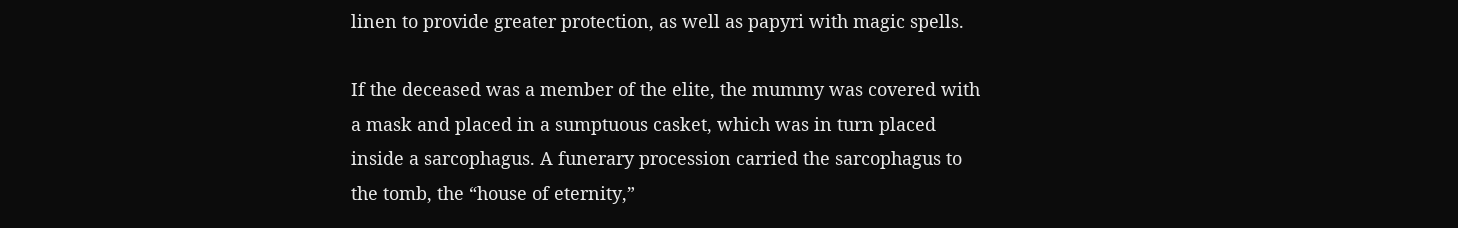linen to provide greater protection, as well as papyri with magic spells.

If the deceased was a member of the elite, the mummy was covered with a mask and placed in a sumptuous casket, which was in turn placed inside a sarcophagus. A funerary procession carried the sarcophagus to the tomb, the “house of eternity,”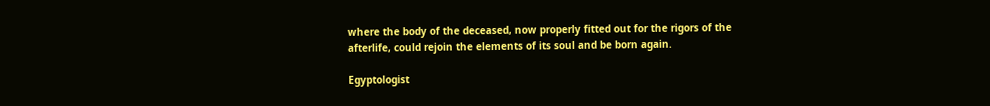where the body of the deceased, now properly fitted out for the rigors of the afterlife, could rejoin the elements of its soul and be born again.

Egyptologist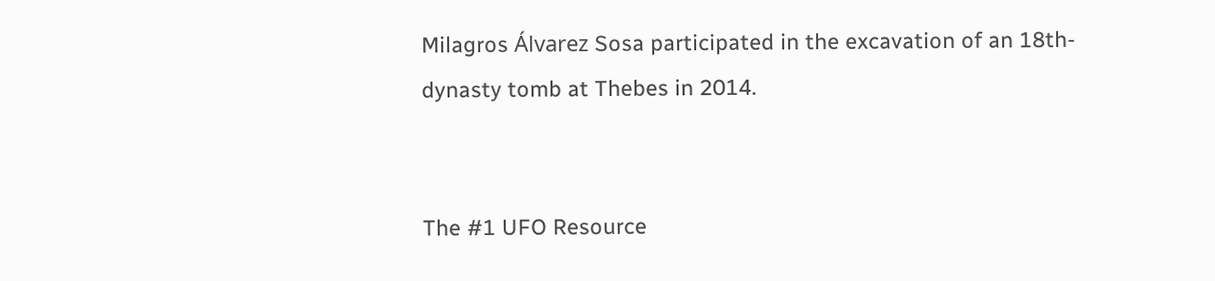Milagros Álvarez Sosa participated in the excavation of an 18th-dynasty tomb at Thebes in 2014.


The #1 UFO Resource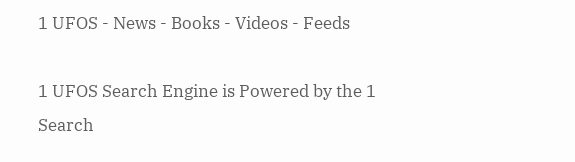1 UFOS - News - Books - Videos - Feeds

1 UFOS Search Engine is Powered by the 1 Search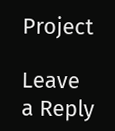Project

Leave a Reply